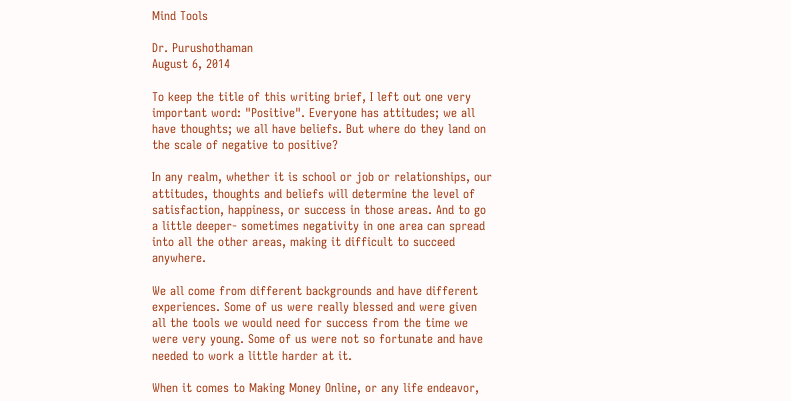Mind Tools

Dr. Purushothaman
August 6, 2014

To keep the title of this writing brief, I left out one very important word: "Positive". Everyone has attitudes; we all have thoughts; we all have beliefs. But where do they land on the scale of negative to positive?

In any realm, whether it is school or job or relationships, our attitudes, thoughts and beliefs will determine the level of satisfaction, happiness, or success in those areas. And to go a little deeper- sometimes negativity in one area can spread into all the other areas, making it difficult to succeed anywhere.

We all come from different backgrounds and have different experiences. Some of us were really blessed and were given all the tools we would need for success from the time we were very young. Some of us were not so fortunate and have needed to work a little harder at it.

When it comes to Making Money Online, or any life endeavor,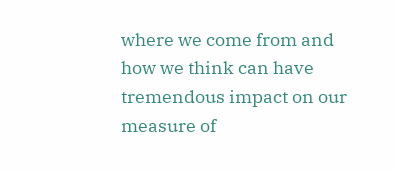where we come from and how we think can have tremendous impact on our measure of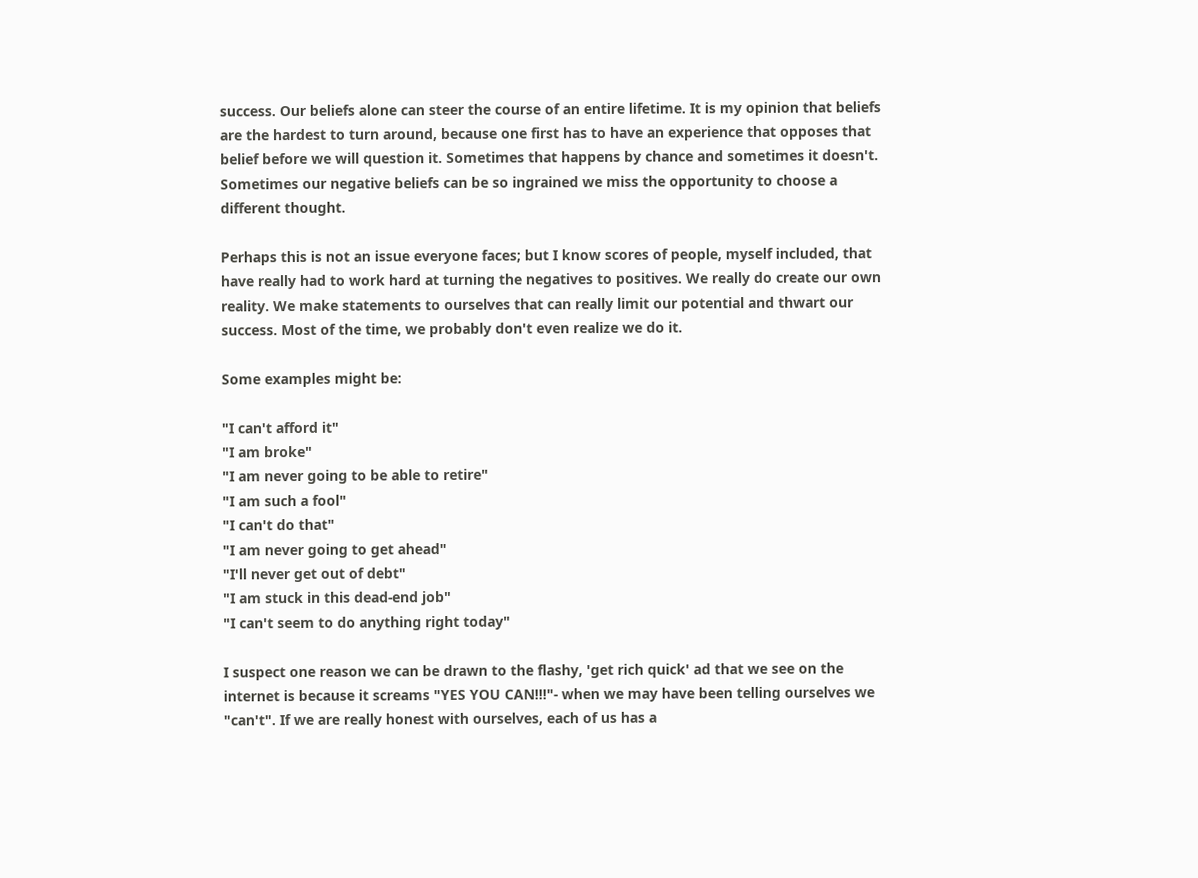success. Our beliefs alone can steer the course of an entire lifetime. It is my opinion that beliefs are the hardest to turn around, because one first has to have an experience that opposes that belief before we will question it. Sometimes that happens by chance and sometimes it doesn't. Sometimes our negative beliefs can be so ingrained we miss the opportunity to choose a different thought.

Perhaps this is not an issue everyone faces; but I know scores of people, myself included, that have really had to work hard at turning the negatives to positives. We really do create our own reality. We make statements to ourselves that can really limit our potential and thwart our success. Most of the time, we probably don't even realize we do it.

Some examples might be:

"I can't afford it"
"I am broke"
"I am never going to be able to retire"
"I am such a fool"
"I can't do that"
"I am never going to get ahead"
"I'll never get out of debt"
"I am stuck in this dead-end job"
"I can't seem to do anything right today"

I suspect one reason we can be drawn to the flashy, 'get rich quick' ad that we see on the internet is because it screams "YES YOU CAN!!!"- when we may have been telling ourselves we "can't". If we are really honest with ourselves, each of us has a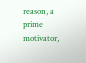reason, a prime motivator,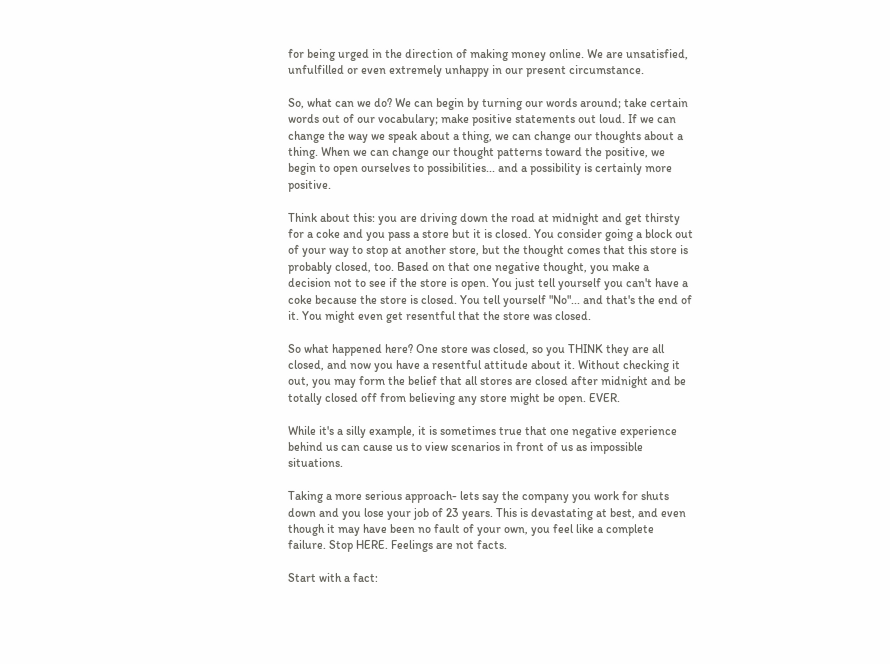for being urged in the direction of making money online. We are unsatisfied, unfulfilled or even extremely unhappy in our present circumstance.

So, what can we do? We can begin by turning our words around; take certain words out of our vocabulary; make positive statements out loud. If we can change the way we speak about a thing, we can change our thoughts about a thing. When we can change our thought patterns toward the positive, we begin to open ourselves to possibilities... and a possibility is certainly more positive.

Think about this: you are driving down the road at midnight and get thirsty for a coke and you pass a store but it is closed. You consider going a block out of your way to stop at another store, but the thought comes that this store is probably closed, too. Based on that one negative thought, you make a decision not to see if the store is open. You just tell yourself you can't have a coke because the store is closed. You tell yourself "No"... and that's the end of it. You might even get resentful that the store was closed.

So what happened here? One store was closed, so you THINK they are all closed, and now you have a resentful attitude about it. Without checking it out, you may form the belief that all stores are closed after midnight and be totally closed off from believing any store might be open. EVER.

While it's a silly example, it is sometimes true that one negative experience behind us can cause us to view scenarios in front of us as impossible situations.

Taking a more serious approach- lets say the company you work for shuts down and you lose your job of 23 years. This is devastating at best, and even though it may have been no fault of your own, you feel like a complete failure. Stop HERE. Feelings are not facts.

Start with a fact: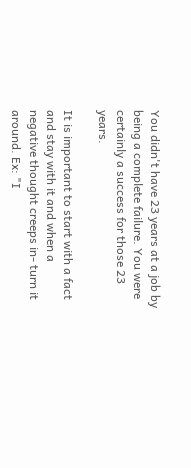You didn't have 23 years at a job by being a complete failure. You were certainly a success for those 23 years.

It is important to start with a fact and stay with it and when a negative thought creeps in- turn it around. Ex: "I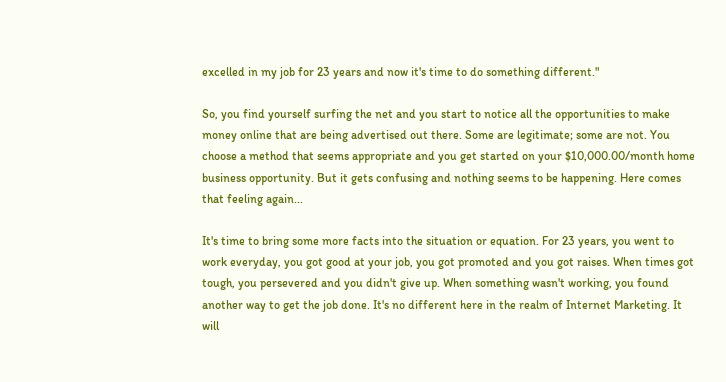excelled in my job for 23 years and now it's time to do something different."

So, you find yourself surfing the net and you start to notice all the opportunities to make money online that are being advertised out there. Some are legitimate; some are not. You choose a method that seems appropriate and you get started on your $10,000.00/month home business opportunity. But it gets confusing and nothing seems to be happening. Here comes that feeling again...

It's time to bring some more facts into the situation or equation. For 23 years, you went to work everyday, you got good at your job, you got promoted and you got raises. When times got tough, you persevered and you didn't give up. When something wasn't working, you found another way to get the job done. It's no different here in the realm of Internet Marketing. It will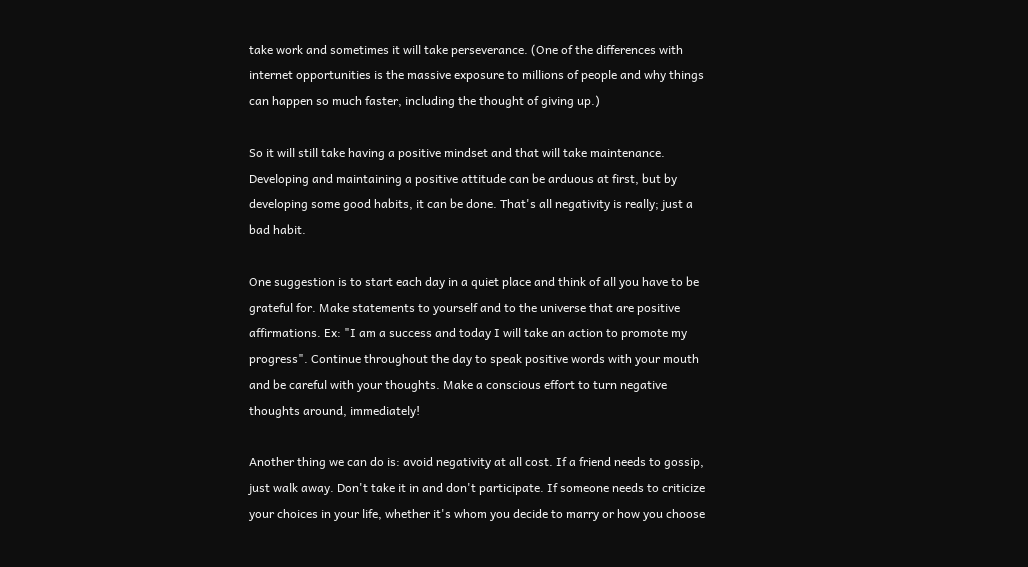take work and sometimes it will take perseverance. (One of the differences with internet opportunities is the massive exposure to millions of people and why things can happen so much faster, including the thought of giving up.)

So it will still take having a positive mindset and that will take maintenance. Developing and maintaining a positive attitude can be arduous at first, but by developing some good habits, it can be done. That's all negativity is really; just a bad habit.

One suggestion is to start each day in a quiet place and think of all you have to be grateful for. Make statements to yourself and to the universe that are positive affirmations. Ex: "I am a success and today I will take an action to promote my progress". Continue throughout the day to speak positive words with your mouth and be careful with your thoughts. Make a conscious effort to turn negative thoughts around, immediately!

Another thing we can do is: avoid negativity at all cost. If a friend needs to gossip, just walk away. Don't take it in and don't participate. If someone needs to criticize your choices in your life, whether it's whom you decide to marry or how you choose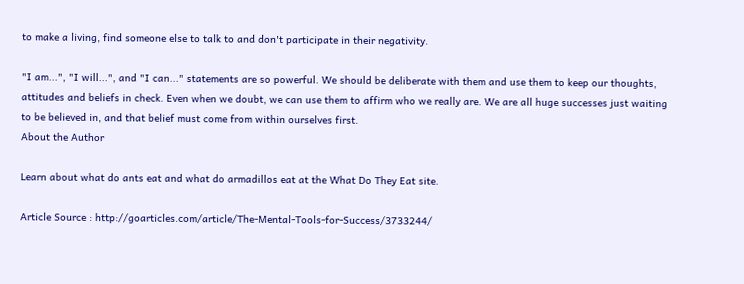to make a living, find someone else to talk to and don't participate in their negativity.

"I am...", "I will...", and "I can..." statements are so powerful. We should be deliberate with them and use them to keep our thoughts, attitudes and beliefs in check. Even when we doubt, we can use them to affirm who we really are. We are all huge successes just waiting to be believed in, and that belief must come from within ourselves first.
About the Author

Learn about what do ants eat and what do armadillos eat at the What Do They Eat site.

Article Source : http://goarticles.com/article/The-Mental-Tools-for-Success/3733244/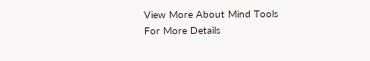View More About Mind Tools
For More Details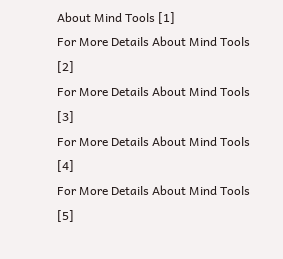About Mind Tools [1]
For More Details About Mind Tools [2]
For More Details About Mind Tools [3]
For More Details About Mind Tools [4]
For More Details About Mind Tools [5]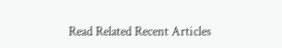Read Related Recent Articles